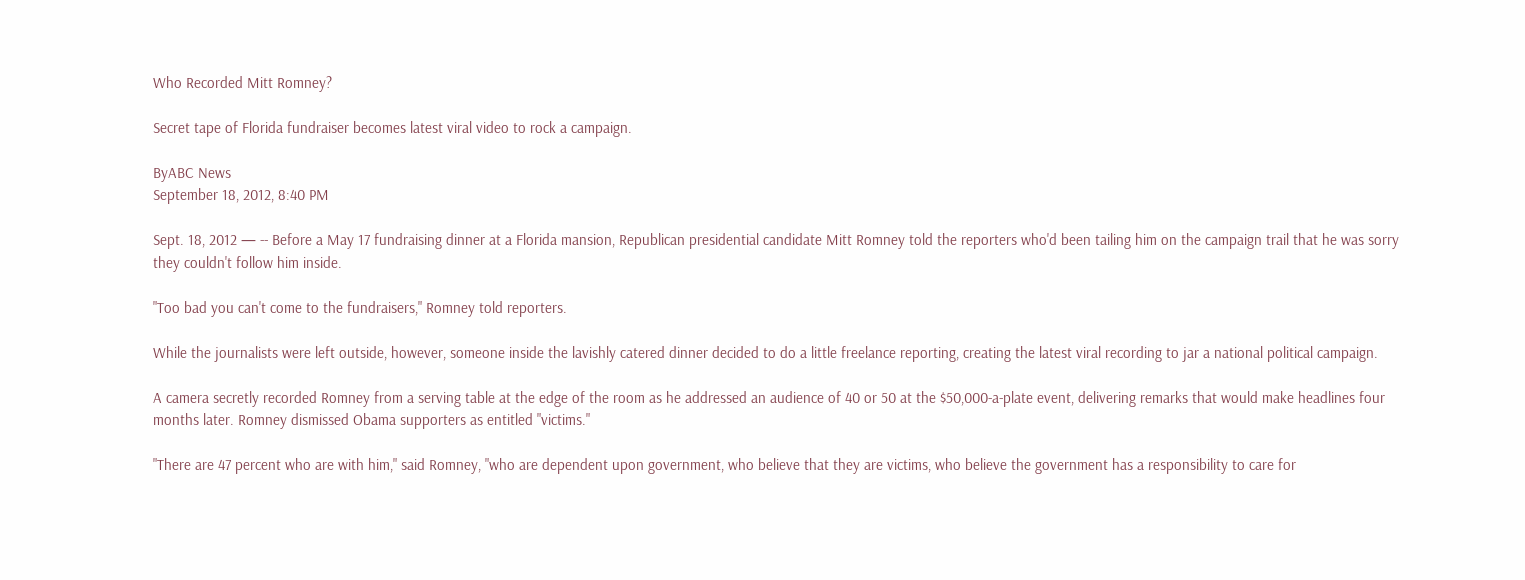Who Recorded Mitt Romney?

Secret tape of Florida fundraiser becomes latest viral video to rock a campaign.

ByABC News
September 18, 2012, 8:40 PM

Sept. 18, 2012 — -- Before a May 17 fundraising dinner at a Florida mansion, Republican presidential candidate Mitt Romney told the reporters who'd been tailing him on the campaign trail that he was sorry they couldn't follow him inside.

"Too bad you can't come to the fundraisers," Romney told reporters.

While the journalists were left outside, however, someone inside the lavishly catered dinner decided to do a little freelance reporting, creating the latest viral recording to jar a national political campaign.

A camera secretly recorded Romney from a serving table at the edge of the room as he addressed an audience of 40 or 50 at the $50,000-a-plate event, delivering remarks that would make headlines four months later. Romney dismissed Obama supporters as entitled "victims."

"There are 47 percent who are with him," said Romney, "who are dependent upon government, who believe that they are victims, who believe the government has a responsibility to care for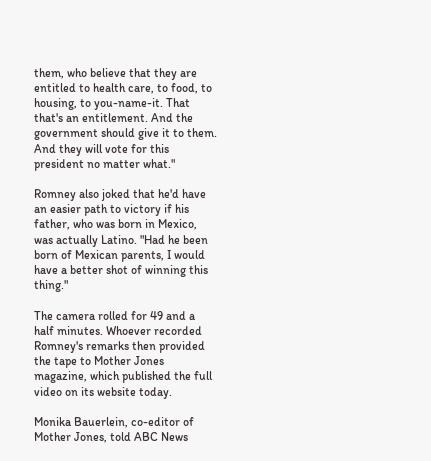them, who believe that they are entitled to health care, to food, to housing, to you-name-it. That that's an entitlement. And the government should give it to them. And they will vote for this president no matter what."

Romney also joked that he'd have an easier path to victory if his father, who was born in Mexico, was actually Latino. "Had he been born of Mexican parents, I would have a better shot of winning this thing."

The camera rolled for 49 and a half minutes. Whoever recorded Romney's remarks then provided the tape to Mother Jones magazine, which published the full video on its website today.

Monika Bauerlein, co-editor of Mother Jones, told ABC News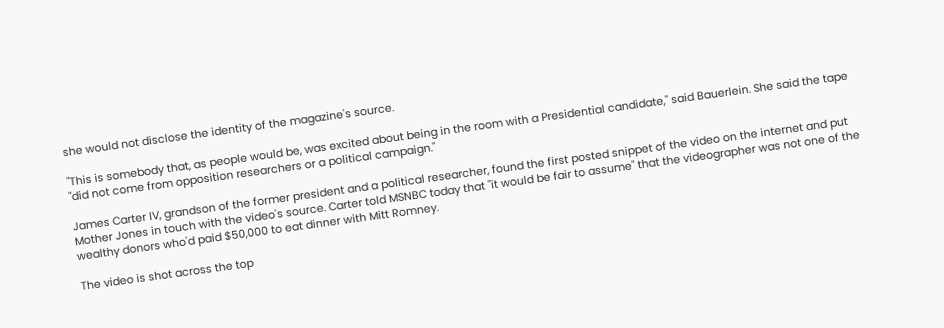she would not disclose the identity of the magazine's source.

"This is somebody that, as people would be, was excited about being in the room with a Presidential candidate," said Bauerlein. She said the tape "did not come from opposition researchers or a political campaign."

James Carter IV, grandson of the former president and a political researcher, found the first posted snippet of the video on the internet and put Mother Jones in touch with the video's source. Carter told MSNBC today that "it would be fair to assume" that the videographer was not one of the wealthy donors who'd paid $50,000 to eat dinner with Mitt Romney.

The video is shot across the top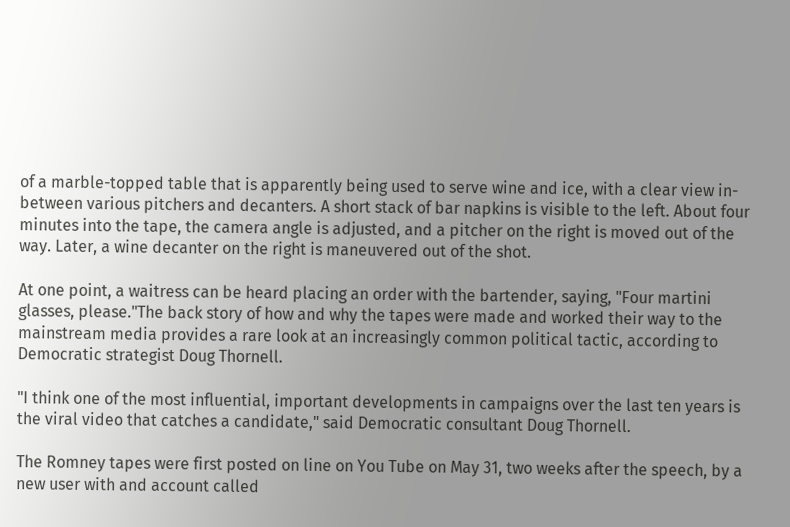of a marble-topped table that is apparently being used to serve wine and ice, with a clear view in-between various pitchers and decanters. A short stack of bar napkins is visible to the left. About four minutes into the tape, the camera angle is adjusted, and a pitcher on the right is moved out of the way. Later, a wine decanter on the right is maneuvered out of the shot.

At one point, a waitress can be heard placing an order with the bartender, saying, "Four martini glasses, please."The back story of how and why the tapes were made and worked their way to the mainstream media provides a rare look at an increasingly common political tactic, according to Democratic strategist Doug Thornell.

"I think one of the most influential, important developments in campaigns over the last ten years is the viral video that catches a candidate," said Democratic consultant Doug Thornell.

The Romney tapes were first posted on line on You Tube on May 31, two weeks after the speech, by a new user with and account called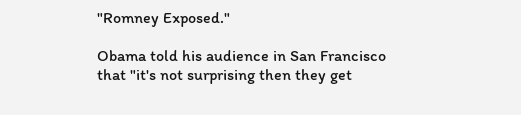"Romney Exposed."

Obama told his audience in San Francisco that "it's not surprising then they get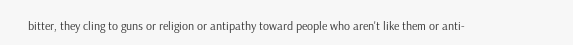bitter, they cling to guns or religion or antipathy toward people who aren't like them or anti-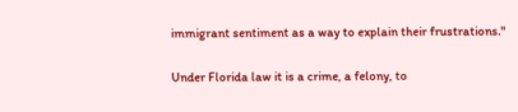immigrant sentiment as a way to explain their frustrations."

Under Florida law it is a crime, a felony, to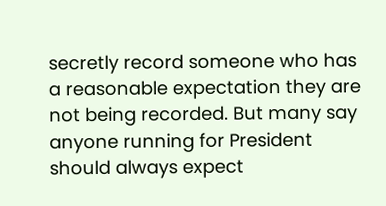secretly record someone who has a reasonable expectation they are not being recorded. But many say anyone running for President should always expect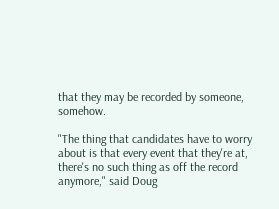that they may be recorded by someone, somehow.

"The thing that candidates have to worry about is that every event that they're at, there's no such thing as off the record anymore," said Doug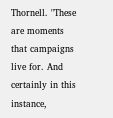Thornell. "These are moments that campaigns live for. And certainly in this instance,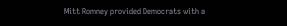Mitt Romney provided Democrats with a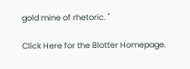gold mine of rhetoric. "

Click Here for the Blotter Homepage.